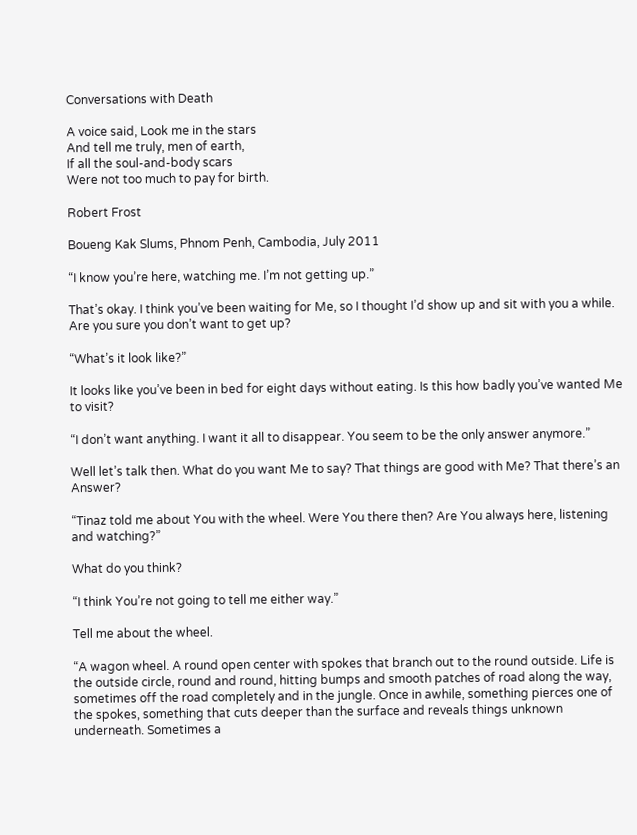Conversations with Death

A voice said, Look me in the stars
And tell me truly, men of earth,
If all the soul-and-body scars
Were not too much to pay for birth.

Robert Frost

Boueng Kak Slums, Phnom Penh, Cambodia, July 2011

“I know you’re here, watching me. I’m not getting up.”

That’s okay. I think you’ve been waiting for Me, so I thought I’d show up and sit with you a while. Are you sure you don’t want to get up?

“What’s it look like?”

It looks like you’ve been in bed for eight days without eating. Is this how badly you’ve wanted Me to visit?

“I don’t want anything. I want it all to disappear. You seem to be the only answer anymore.”

Well let’s talk then. What do you want Me to say? That things are good with Me? That there’s an Answer?

“Tinaz told me about You with the wheel. Were You there then? Are You always here, listening and watching?”

What do you think?

“I think You’re not going to tell me either way.”

Tell me about the wheel.

“A wagon wheel. A round open center with spokes that branch out to the round outside. Life is the outside circle, round and round, hitting bumps and smooth patches of road along the way, sometimes off the road completely and in the jungle. Once in awhile, something pierces one of the spokes, something that cuts deeper than the surface and reveals things unknown underneath. Sometimes a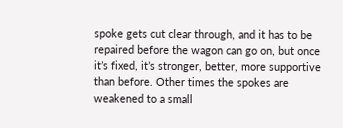spoke gets cut clear through, and it has to be repaired before the wagon can go on, but once it’s fixed, it’s stronger, better, more supportive than before. Other times the spokes are weakened to a small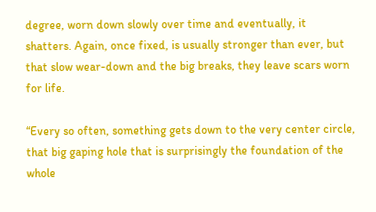degree, worn down slowly over time and eventually, it shatters. Again, once fixed, is usually stronger than ever, but that slow wear-down and the big breaks, they leave scars worn for life.

“Every so often, something gets down to the very center circle, that big gaping hole that is surprisingly the foundation of the whole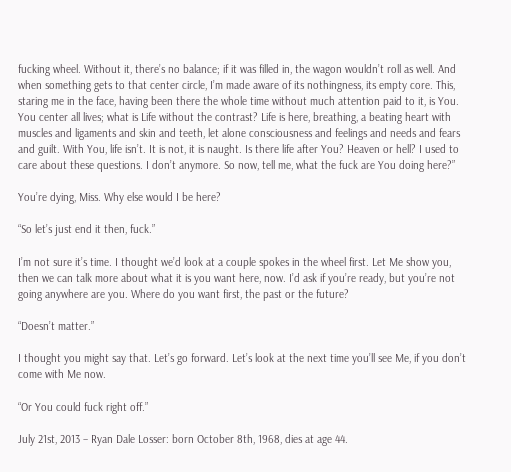fucking wheel. Without it, there’s no balance; if it was filled in, the wagon wouldn’t roll as well. And when something gets to that center circle, I’m made aware of its nothingness, its empty core. This, staring me in the face, having been there the whole time without much attention paid to it, is You. You center all lives; what is Life without the contrast? Life is here, breathing, a beating heart with muscles and ligaments and skin and teeth, let alone consciousness and feelings and needs and fears and guilt. With You, life isn’t. It is not, it is naught. Is there life after You? Heaven or hell? I used to care about these questions. I don’t anymore. So now, tell me, what the fuck are You doing here?”

You’re dying, Miss. Why else would I be here?

“So let’s just end it then, fuck.”

I’m not sure it’s time. I thought we’d look at a couple spokes in the wheel first. Let Me show you, then we can talk more about what it is you want here, now. I’d ask if you’re ready, but you’re not going anywhere are you. Where do you want first, the past or the future?

“Doesn’t matter.”

I thought you might say that. Let’s go forward. Let’s look at the next time you’ll see Me, if you don’t come with Me now.

“Or You could fuck right off.”

July 21st, 2013 – Ryan Dale Losser: born October 8th, 1968, dies at age 44.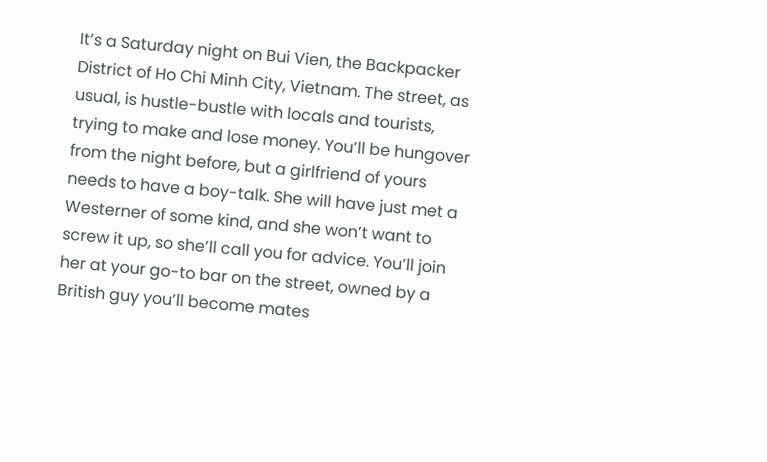It’s a Saturday night on Bui Vien, the Backpacker District of Ho Chi Minh City, Vietnam. The street, as usual, is hustle-bustle with locals and tourists, trying to make and lose money. You’ll be hungover from the night before, but a girlfriend of yours needs to have a boy-talk. She will have just met a Westerner of some kind, and she won’t want to screw it up, so she’ll call you for advice. You’ll join her at your go-to bar on the street, owned by a British guy you’ll become mates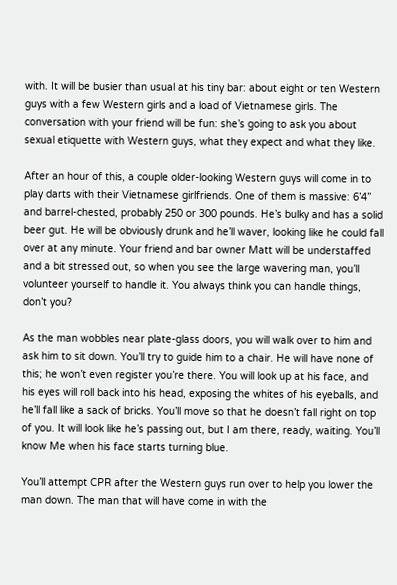with. It will be busier than usual at his tiny bar: about eight or ten Western guys with a few Western girls and a load of Vietnamese girls. The conversation with your friend will be fun: she’s going to ask you about sexual etiquette with Western guys, what they expect and what they like.

After an hour of this, a couple older-looking Western guys will come in to play darts with their Vietnamese girlfriends. One of them is massive: 6’4” and barrel-chested, probably 250 or 300 pounds. He’s bulky and has a solid beer gut. He will be obviously drunk and he’ll waver, looking like he could fall over at any minute. Your friend and bar owner Matt will be understaffed and a bit stressed out, so when you see the large wavering man, you’ll volunteer yourself to handle it. You always think you can handle things, don’t you?

As the man wobbles near plate-glass doors, you will walk over to him and ask him to sit down. You’ll try to guide him to a chair. He will have none of this; he won’t even register you’re there. You will look up at his face, and his eyes will roll back into his head, exposing the whites of his eyeballs, and he’ll fall like a sack of bricks. You’ll move so that he doesn’t fall right on top of you. It will look like he’s passing out, but I am there, ready, waiting. You’ll know Me when his face starts turning blue.

You’ll attempt CPR after the Western guys run over to help you lower the man down. The man that will have come in with the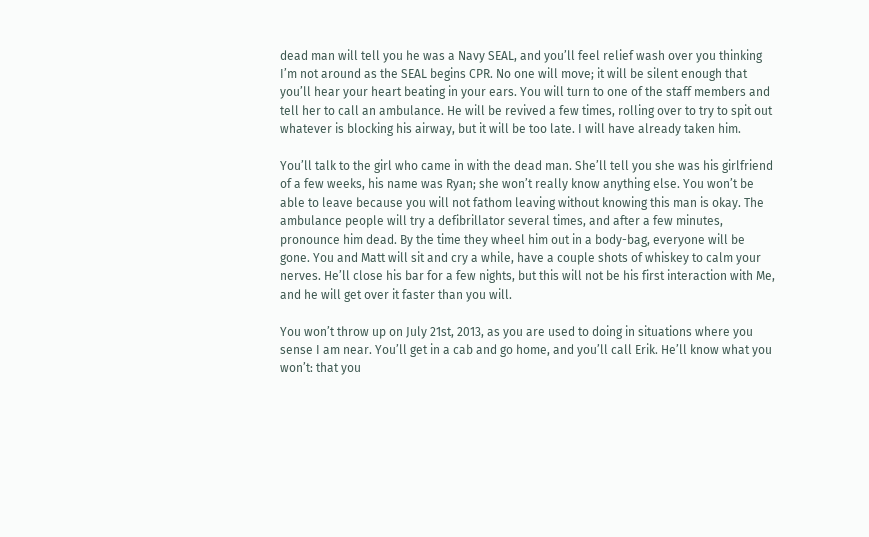dead man will tell you he was a Navy SEAL, and you’ll feel relief wash over you thinking I’m not around as the SEAL begins CPR. No one will move; it will be silent enough that you’ll hear your heart beating in your ears. You will turn to one of the staff members and tell her to call an ambulance. He will be revived a few times, rolling over to try to spit out whatever is blocking his airway, but it will be too late. I will have already taken him.

You’ll talk to the girl who came in with the dead man. She’ll tell you she was his girlfriend of a few weeks, his name was Ryan; she won’t really know anything else. You won’t be able to leave because you will not fathom leaving without knowing this man is okay. The ambulance people will try a defibrillator several times, and after a few minutes, pronounce him dead. By the time they wheel him out in a body-bag, everyone will be gone. You and Matt will sit and cry a while, have a couple shots of whiskey to calm your nerves. He’ll close his bar for a few nights, but this will not be his first interaction with Me, and he will get over it faster than you will.

You won’t throw up on July 21st, 2013, as you are used to doing in situations where you sense I am near. You’ll get in a cab and go home, and you’ll call Erik. He’ll know what you won’t: that you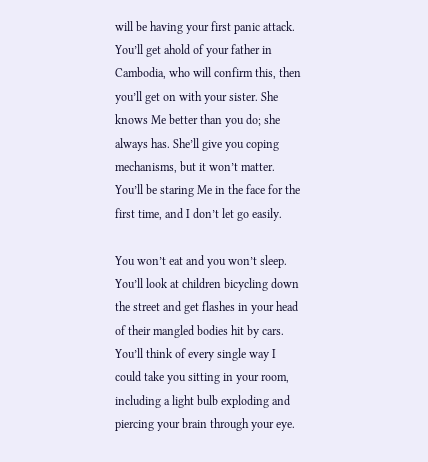will be having your first panic attack. You’ll get ahold of your father in Cambodia, who will confirm this, then you’ll get on with your sister. She knows Me better than you do; she always has. She’ll give you coping mechanisms, but it won’t matter. You’ll be staring Me in the face for the first time, and I don’t let go easily.

You won’t eat and you won’t sleep. You’ll look at children bicycling down the street and get flashes in your head of their mangled bodies hit by cars. You’ll think of every single way I could take you sitting in your room, including a light bulb exploding and piercing your brain through your eye.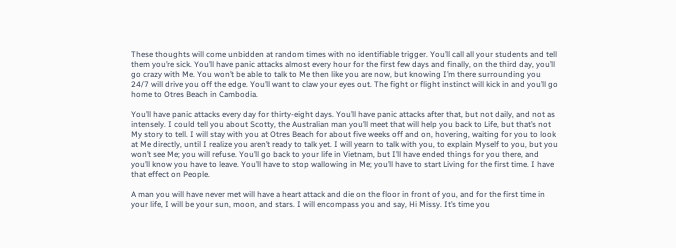These thoughts will come unbidden at random times with no identifiable trigger. You’ll call all your students and tell them you’re sick. You’ll have panic attacks almost every hour for the first few days and finally, on the third day, you’ll go crazy with Me. You won’t be able to talk to Me then like you are now, but knowing I’m there surrounding you 24/7 will drive you off the edge. You’ll want to claw your eyes out. The fight or flight instinct will kick in and you’ll go home to Otres Beach in Cambodia.

You’ll have panic attacks every day for thirty-eight days. You’ll have panic attacks after that, but not daily, and not as intensely. I could tell you about Scotty, the Australian man you’ll meet that will help you back to Life, but that’s not My story to tell. I will stay with you at Otres Beach for about five weeks off and on, hovering, waiting for you to look at Me directly, until I realize you aren’t ready to talk yet. I will yearn to talk with you, to explain Myself to you, but you won’t see Me; you will refuse. You’ll go back to your life in Vietnam, but I’ll have ended things for you there, and you’ll know you have to leave. You’ll have to stop wallowing in Me; you’ll have to start Living for the first time. I have that effect on People.

A man you will have never met will have a heart attack and die on the floor in front of you, and for the first time in your life, I will be your sun, moon, and stars. I will encompass you and say, Hi Missy. It’s time you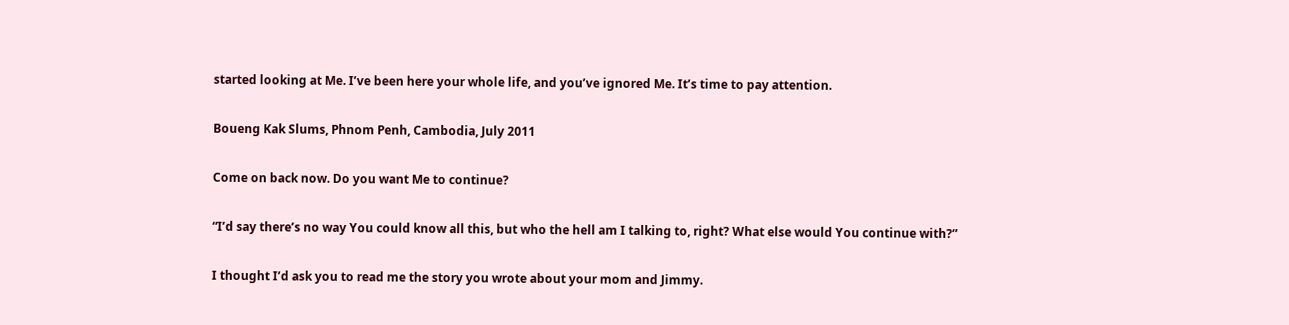started looking at Me. I’ve been here your whole life, and you’ve ignored Me. It’s time to pay attention.

Boueng Kak Slums, Phnom Penh, Cambodia, July 2011

Come on back now. Do you want Me to continue?

“I’d say there’s no way You could know all this, but who the hell am I talking to, right? What else would You continue with?”

I thought I’d ask you to read me the story you wrote about your mom and Jimmy.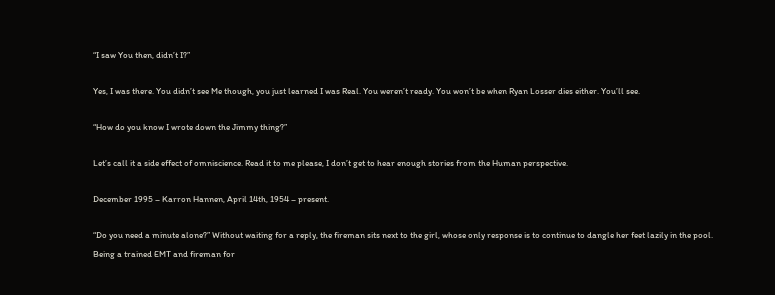“I saw You then, didn’t I?”

Yes, I was there. You didn’t see Me though, you just learned I was Real. You weren’t ready. You won’t be when Ryan Losser dies either. You’ll see.

“How do you know I wrote down the Jimmy thing?”

Let’s call it a side effect of omniscience. Read it to me please, I don’t get to hear enough stories from the Human perspective.

December 1995 – Karron Hannen, April 14th, 1954 – present.

“Do you need a minute alone?” Without waiting for a reply, the fireman sits next to the girl, whose only response is to continue to dangle her feet lazily in the pool. Being a trained EMT and fireman for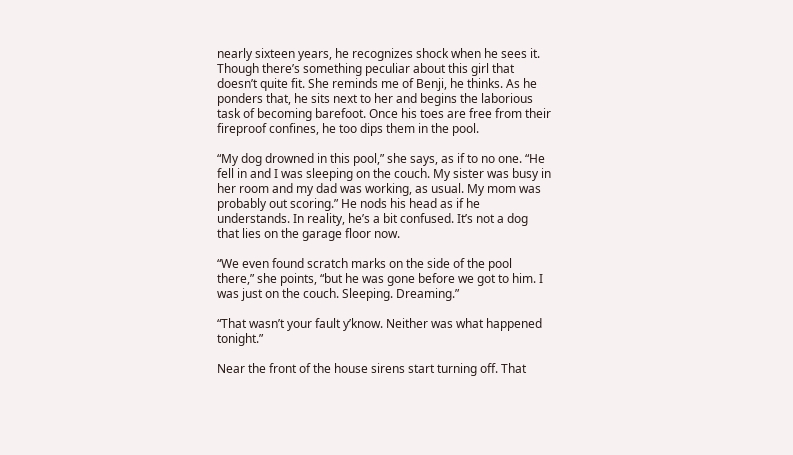nearly sixteen years, he recognizes shock when he sees it. Though there’s something peculiar about this girl that doesn’t quite fit. She reminds me of Benji, he thinks. As he ponders that, he sits next to her and begins the laborious task of becoming barefoot. Once his toes are free from their fireproof confines, he too dips them in the pool.

“My dog drowned in this pool,” she says, as if to no one. “He fell in and I was sleeping on the couch. My sister was busy in her room and my dad was working, as usual. My mom was probably out scoring.” He nods his head as if he understands. In reality, he’s a bit confused. It’s not a dog that lies on the garage floor now.

“We even found scratch marks on the side of the pool there,” she points, “but he was gone before we got to him. I was just on the couch. Sleeping. Dreaming.”

“That wasn’t your fault y’know. Neither was what happened tonight.”

Near the front of the house sirens start turning off. That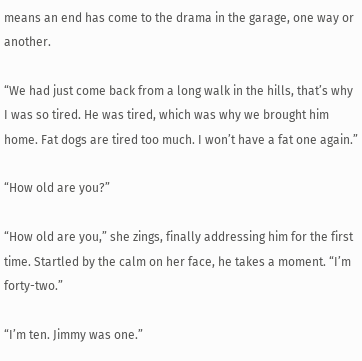means an end has come to the drama in the garage, one way or another.

“We had just come back from a long walk in the hills, that’s why I was so tired. He was tired, which was why we brought him home. Fat dogs are tired too much. I won’t have a fat one again.”

“How old are you?”

“How old are you,” she zings, finally addressing him for the first time. Startled by the calm on her face, he takes a moment. “I’m forty-two.”

“I’m ten. Jimmy was one.”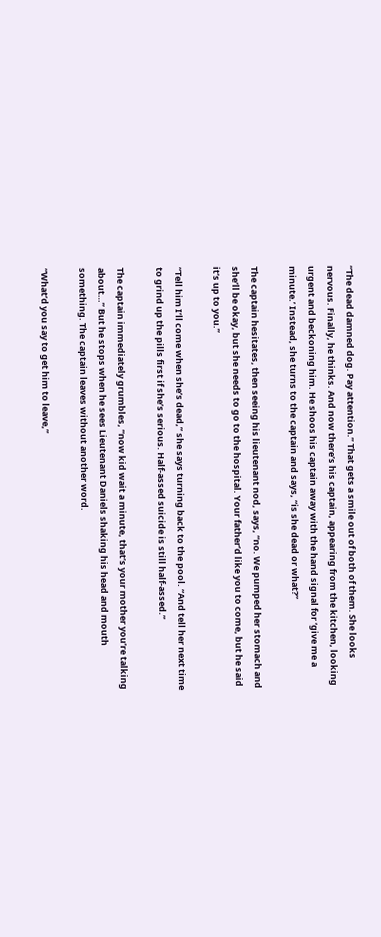“The dead damned dog. Pay attention.” That gets a smile out of both of them. She looks nervous. Finally, he thinks. And now there’s his captain, appearing from the kitchen, looking urgent and beckoning him. He shoos his captain away with the hand signal for ‘give me a minute.’ Instead, she turns to the captain and says, “is she dead or what?”

The captain hesitates, then seeing his lieutenant nod, says, “no. We pumped her stomach and she’ll be okay, but she needs to go to the hospital. Your father’d like you to come, but he said it’s up to you.”

“Tell him I’ll come when she’s dead,” she says turning back to the pool. “And tell her next time to grind up the pills first if she’s serious. Half-assed suicide is still half-assed.”

The captain immediately grumbles, “now kid wait a minute, that’s your mother you’re talking about…” But he stops when he sees Lieutenant Daniels shaking his head and mouth something. The captain leaves without another word.

“What’d you say to get him to leave,”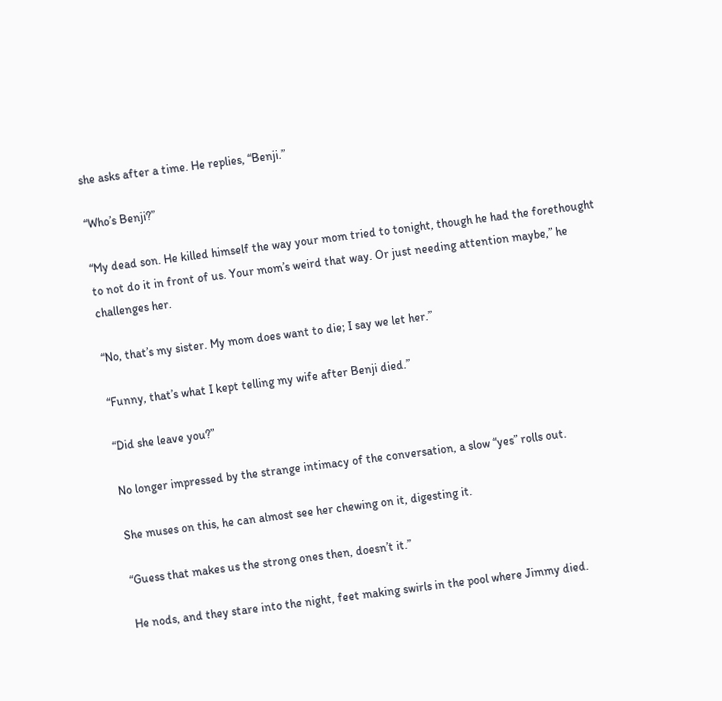she asks after a time. He replies, “Benji.”

“Who’s Benji?”

“My dead son. He killed himself the way your mom tried to tonight, though he had the forethought to not do it in front of us. Your mom’s weird that way. Or just needing attention maybe,” he challenges her.

“No, that’s my sister. My mom does want to die; I say we let her.”

“Funny, that’s what I kept telling my wife after Benji died.”

“Did she leave you?”

No longer impressed by the strange intimacy of the conversation, a slow “yes” rolls out.

She muses on this, he can almost see her chewing on it, digesting it.

“Guess that makes us the strong ones then, doesn’t it.”

He nods, and they stare into the night, feet making swirls in the pool where Jimmy died.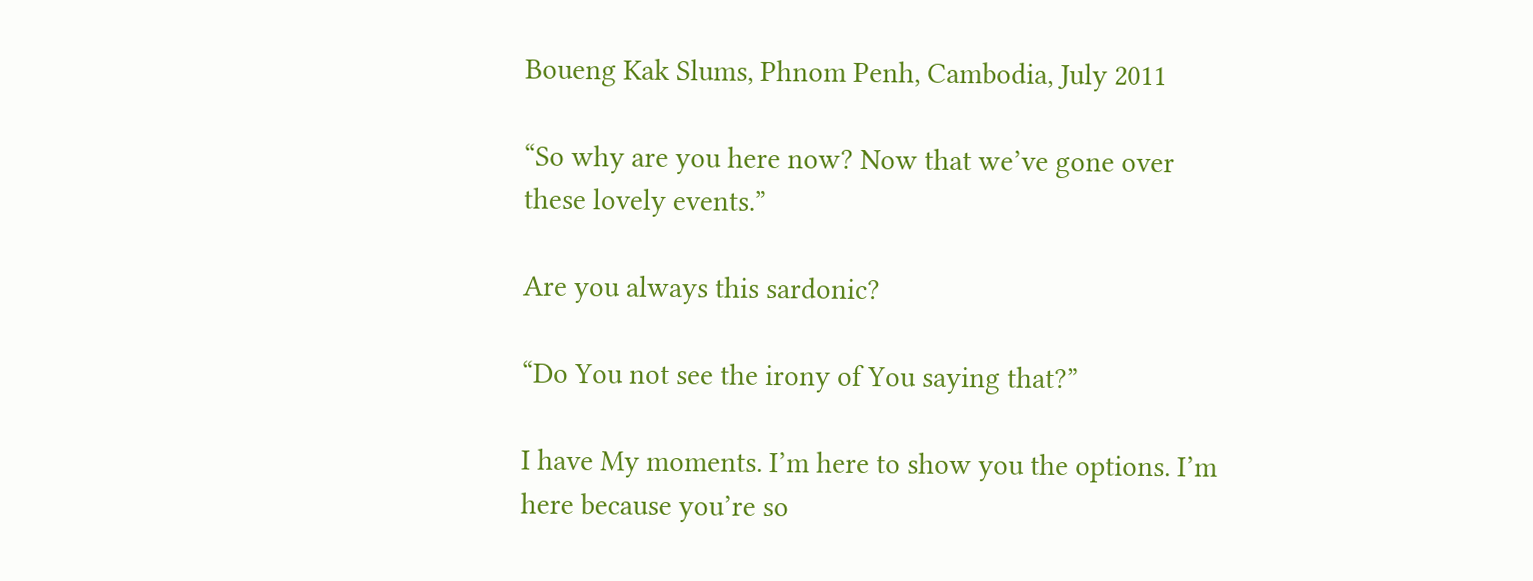Boueng Kak Slums, Phnom Penh, Cambodia, July 2011

“So why are you here now? Now that we’ve gone over these lovely events.”

Are you always this sardonic?

“Do You not see the irony of You saying that?”

I have My moments. I’m here to show you the options. I’m here because you’re so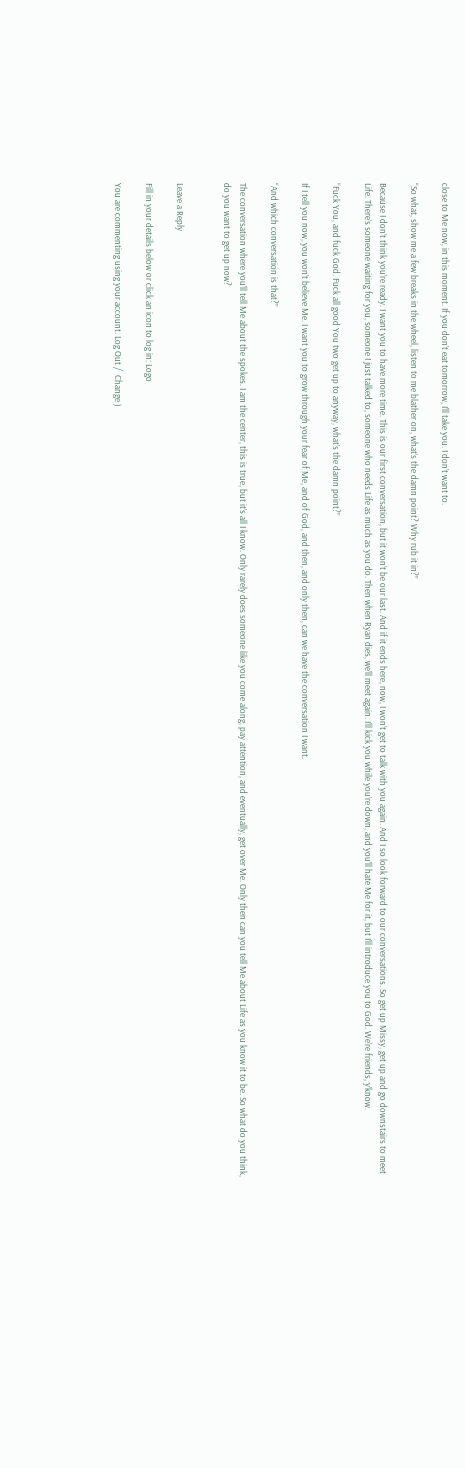close to Me now, in this moment. If you don’t eat tomorrow, I’ll take you. I don’t want to.

“So what, show me a few breaks in the wheel, listen to me blather on, what’s the damn point? Why rub it in?”

Because I don’t think you’re ready. I want you to have more time. This is our first conversation, but it won’t be our last. And if it ends here, now, I won’t get to talk with you again. And I so look forward to our conversations. So get up Missy, get up and go downstairs to meet Life. There’s someone waiting for you, someone I just talked to, someone who needs Life as much as you do. Then when Ryan dies, we’ll meet again. I’ll kick you while you’re down, and you’ll hate Me for it, but I’ll introduce you to God. We’re friends, y’know.

“Fuck You, and fuck God. Fuck all good You two get up to anyway, what’s the damn point?”

If I tell you now, you won’t believe Me. I want you to grow through your fear of Me, and of God, and then, and only then, can we have the conversation I want.

“And which conversation is that?”

The conversation where you’ll tell Me about the spokes. I am the center, this is true, but it’s all I know. Only rarely does someone like you come along, pay attention, and eventually, get over Me. Only then can you tell Me about Life as you know it to be. So what do you think, do you want to get up now?


Leave a Reply

Fill in your details below or click an icon to log in: Logo

You are commenting using your account. Log Out /  Change )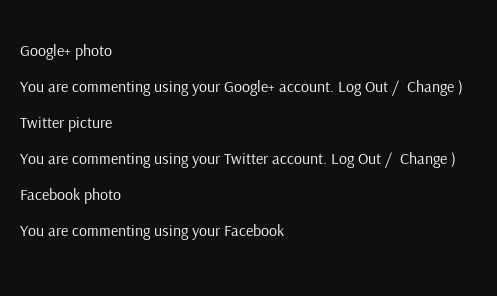Google+ photo

You are commenting using your Google+ account. Log Out /  Change )

Twitter picture

You are commenting using your Twitter account. Log Out /  Change )

Facebook photo

You are commenting using your Facebook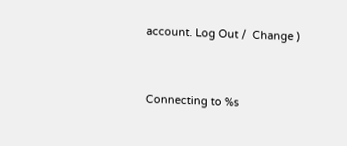account. Log Out /  Change )


Connecting to %s